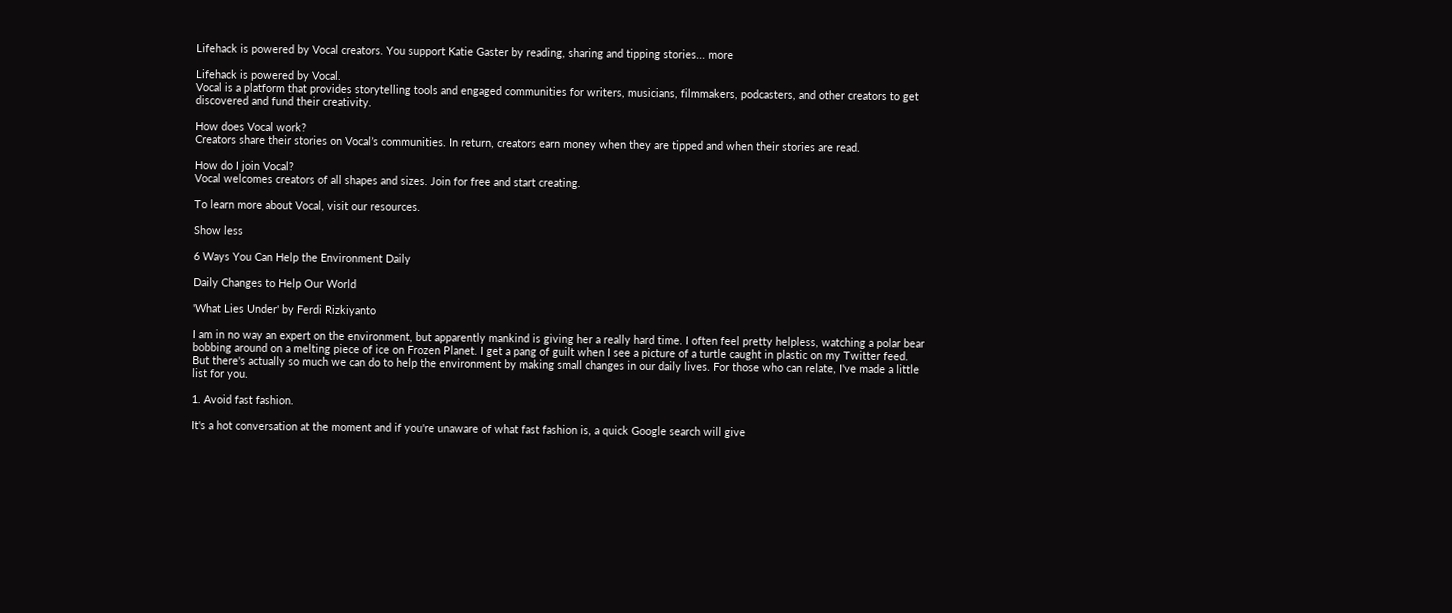Lifehack is powered by Vocal creators. You support Katie Gaster by reading, sharing and tipping stories... more

Lifehack is powered by Vocal.
Vocal is a platform that provides storytelling tools and engaged communities for writers, musicians, filmmakers, podcasters, and other creators to get discovered and fund their creativity.

How does Vocal work?
Creators share their stories on Vocal’s communities. In return, creators earn money when they are tipped and when their stories are read.

How do I join Vocal?
Vocal welcomes creators of all shapes and sizes. Join for free and start creating.

To learn more about Vocal, visit our resources.

Show less

6 Ways You Can Help the Environment Daily

Daily Changes to Help Our World

'What Lies Under' by Ferdi Rizkiyanto

I am in no way an expert on the environment, but apparently mankind is giving her a really hard time. I often feel pretty helpless, watching a polar bear bobbing around on a melting piece of ice on Frozen Planet. I get a pang of guilt when I see a picture of a turtle caught in plastic on my Twitter feed. But there's actually so much we can do to help the environment by making small changes in our daily lives. For those who can relate, I've made a little list for you.

1. Avoid fast fashion.

It's a hot conversation at the moment and if you're unaware of what fast fashion is, a quick Google search will give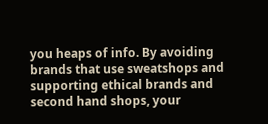you heaps of info. By avoiding brands that use sweatshops and supporting ethical brands and second hand shops, your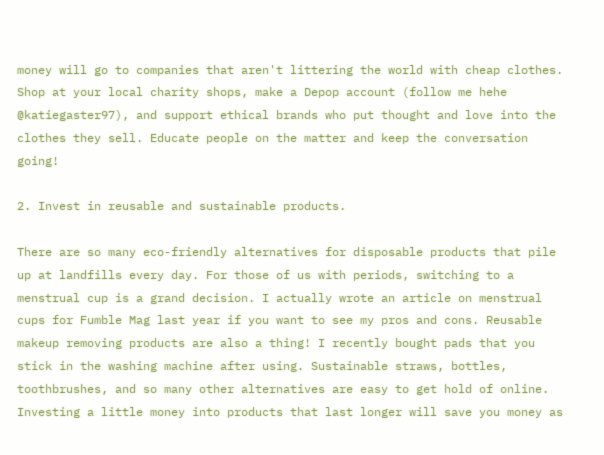money will go to companies that aren't littering the world with cheap clothes. Shop at your local charity shops, make a Depop account (follow me hehe @katiegaster97), and support ethical brands who put thought and love into the clothes they sell. Educate people on the matter and keep the conversation going!

2. Invest in reusable and sustainable products.

There are so many eco-friendly alternatives for disposable products that pile up at landfills every day. For those of us with periods, switching to a menstrual cup is a grand decision. I actually wrote an article on menstrual cups for Fumble Mag last year if you want to see my pros and cons. Reusable makeup removing products are also a thing! I recently bought pads that you stick in the washing machine after using. Sustainable straws, bottles, toothbrushes, and so many other alternatives are easy to get hold of online. Investing a little money into products that last longer will save you money as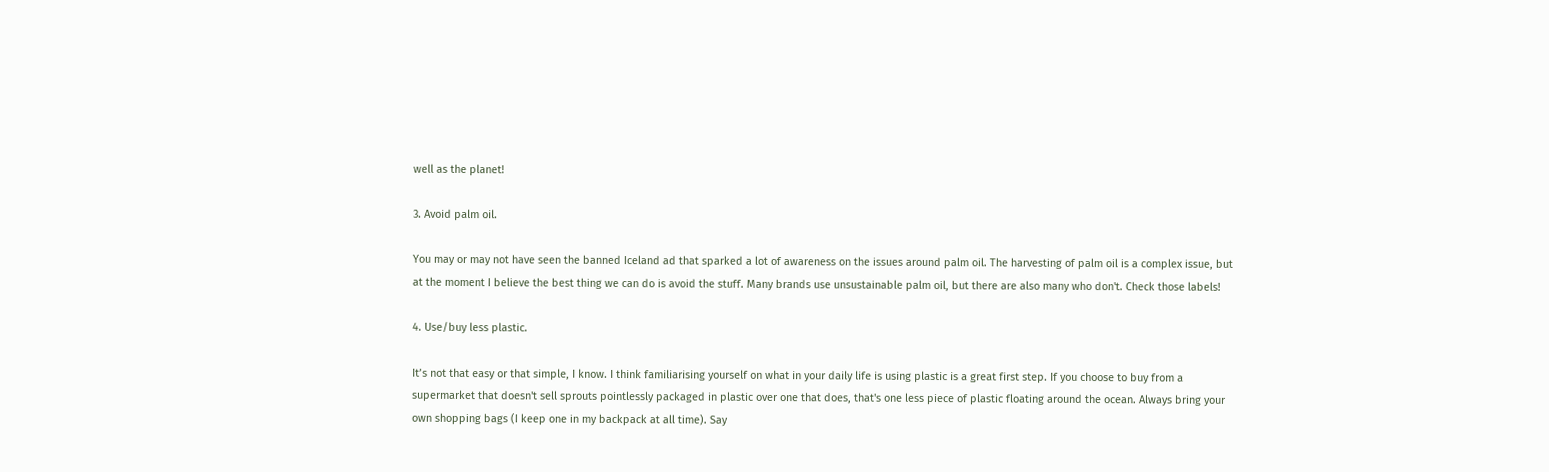well as the planet!

3. Avoid palm oil.

You may or may not have seen the banned Iceland ad that sparked a lot of awareness on the issues around palm oil. The harvesting of palm oil is a complex issue, but at the moment I believe the best thing we can do is avoid the stuff. Many brands use unsustainable palm oil, but there are also many who don't. Check those labels!

4. Use/buy less plastic.

It’s not that easy or that simple, I know. I think familiarising yourself on what in your daily life is using plastic is a great first step. If you choose to buy from a supermarket that doesn't sell sprouts pointlessly packaged in plastic over one that does, that's one less piece of plastic floating around the ocean. Always bring your own shopping bags (I keep one in my backpack at all time). Say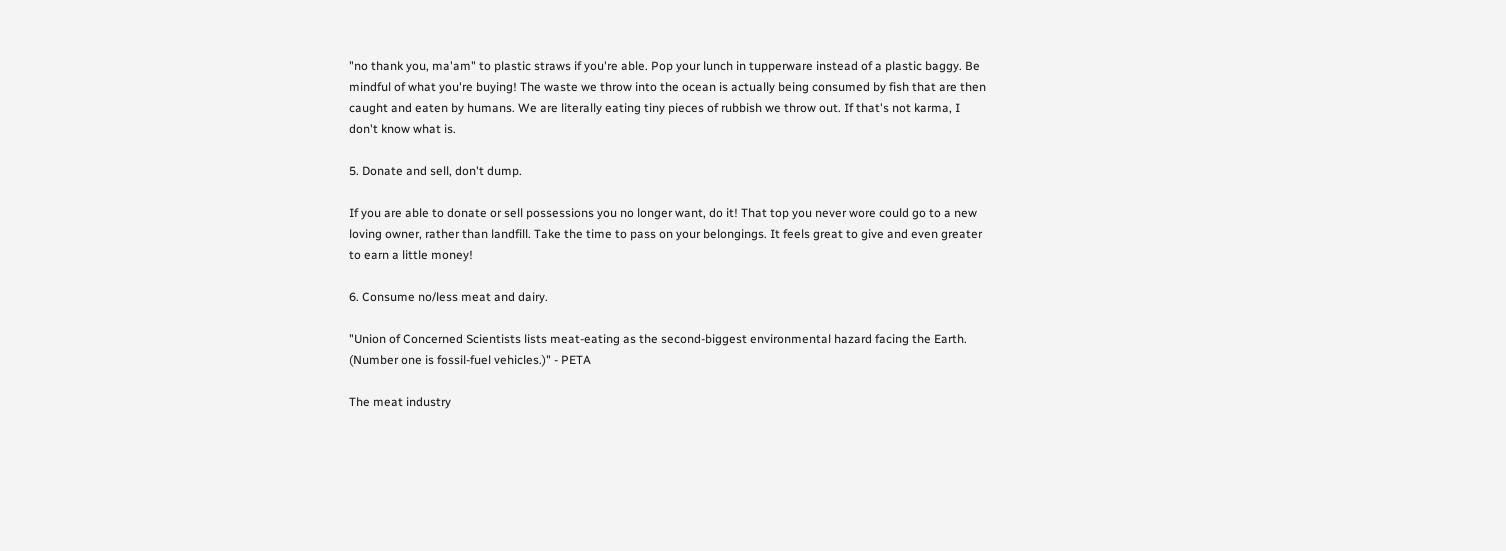"no thank you, ma'am" to plastic straws if you're able. Pop your lunch in tupperware instead of a plastic baggy. Be mindful of what you're buying! The waste we throw into the ocean is actually being consumed by fish that are then caught and eaten by humans. We are literally eating tiny pieces of rubbish we throw out. If that's not karma, I don't know what is.

5. Donate and sell, don't dump.

If you are able to donate or sell possessions you no longer want, do it! That top you never wore could go to a new loving owner, rather than landfill. Take the time to pass on your belongings. It feels great to give and even greater to earn a little money!

6. Consume no/less meat and dairy.

"Union of Concerned Scientists lists meat-eating as the second-biggest environmental hazard facing the Earth. (Number one is fossil-fuel vehicles.)" - PETA

The meat industry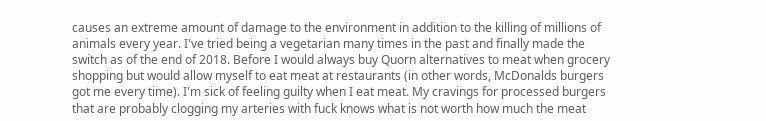causes an extreme amount of damage to the environment in addition to the killing of millions of animals every year. I've tried being a vegetarian many times in the past and finally made the switch as of the end of 2018. Before I would always buy Quorn alternatives to meat when grocery shopping but would allow myself to eat meat at restaurants (in other words, McDonalds burgers got me every time). I'm sick of feeling guilty when I eat meat. My cravings for processed burgers that are probably clogging my arteries with fuck knows what is not worth how much the meat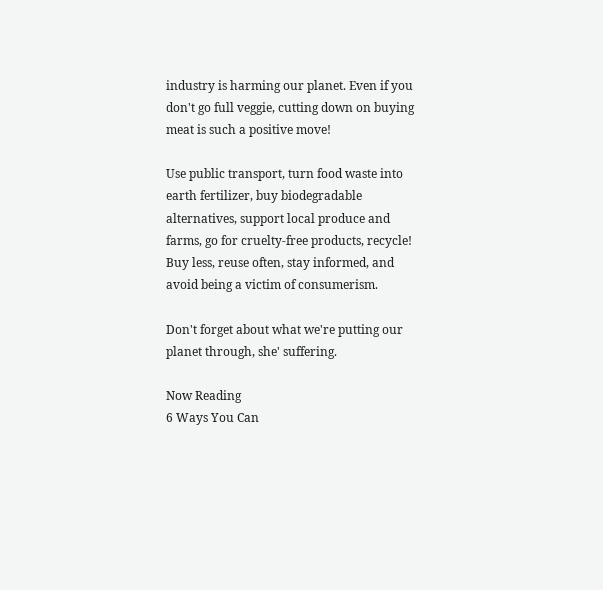industry is harming our planet. Even if you don't go full veggie, cutting down on buying meat is such a positive move!

Use public transport, turn food waste into earth fertilizer, buy biodegradable alternatives, support local produce and farms, go for cruelty-free products, recycle! Buy less, reuse often, stay informed, and avoid being a victim of consumerism.

Don't forget about what we're putting our planet through, she' suffering.

Now Reading
6 Ways You Can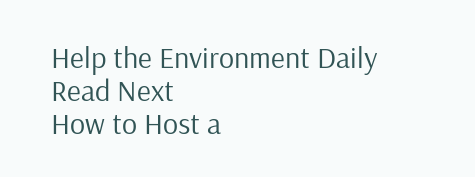Help the Environment Daily
Read Next
How to Host a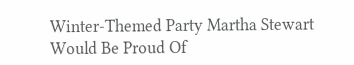Winter-Themed Party Martha Stewart Would Be Proud Of